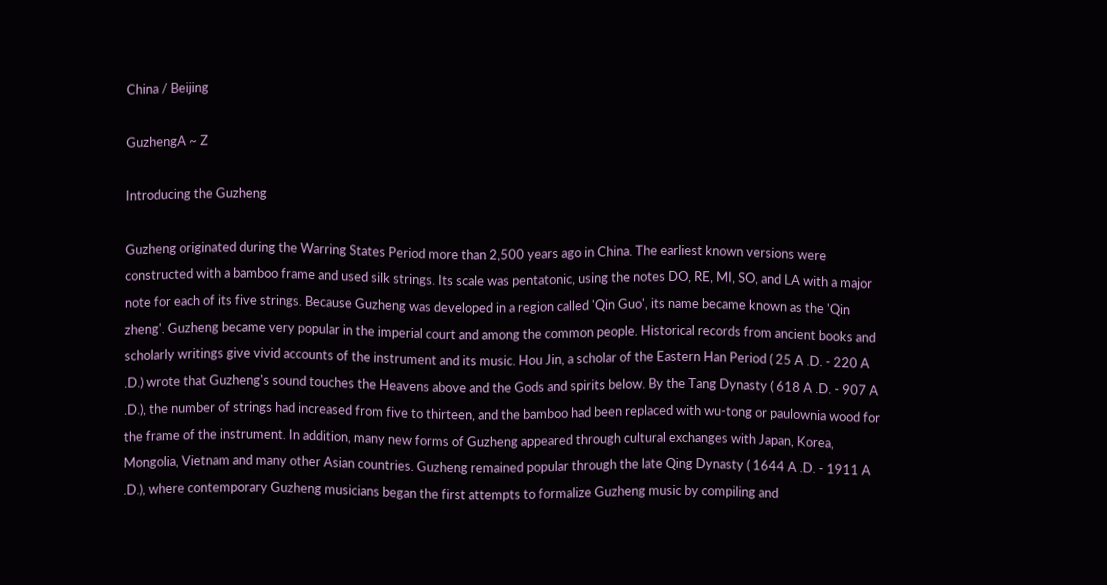China / Beijing

GuzhengA ~ Z

Introducing the Guzheng

Guzheng originated during the Warring States Period more than 2,500 years ago in China. The earliest known versions were constructed with a bamboo frame and used silk strings. Its scale was pentatonic, using the notes DO, RE, MI, SO, and LA with a major note for each of its five strings. Because Guzheng was developed in a region called 'Qin Guo', its name became known as the 'Qin zheng'. Guzheng became very popular in the imperial court and among the common people. Historical records from ancient books and scholarly writings give vivid accounts of the instrument and its music. Hou Jin, a scholar of the Eastern Han Period ( 25 A .D. - 220 A .D.) wrote that Guzheng's sound touches the Heavens above and the Gods and spirits below. By the Tang Dynasty ( 618 A .D. - 907 A .D.), the number of strings had increased from five to thirteen, and the bamboo had been replaced with wu-tong or paulownia wood for the frame of the instrument. In addition, many new forms of Guzheng appeared through cultural exchanges with Japan, Korea, Mongolia, Vietnam and many other Asian countries. Guzheng remained popular through the late Qing Dynasty ( 1644 A .D. - 1911 A .D.), where contemporary Guzheng musicians began the first attempts to formalize Guzheng music by compiling and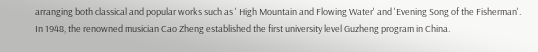arranging both classical and popular works such as ' High Mountain and Flowing Water' and 'Evening Song of the Fisherman'. In 1948, the renowned musician Cao Zheng established the first university level Guzheng program in China.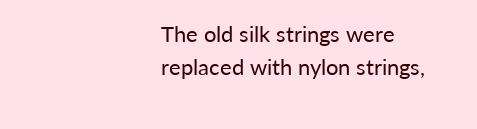The old silk strings were replaced with nylon strings,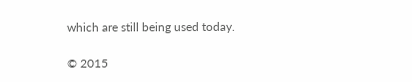which are still being used today.

© 2015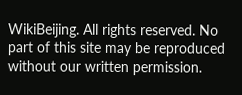WikiBeijing. All rights reserved. No part of this site may be reproduced without our written permission.